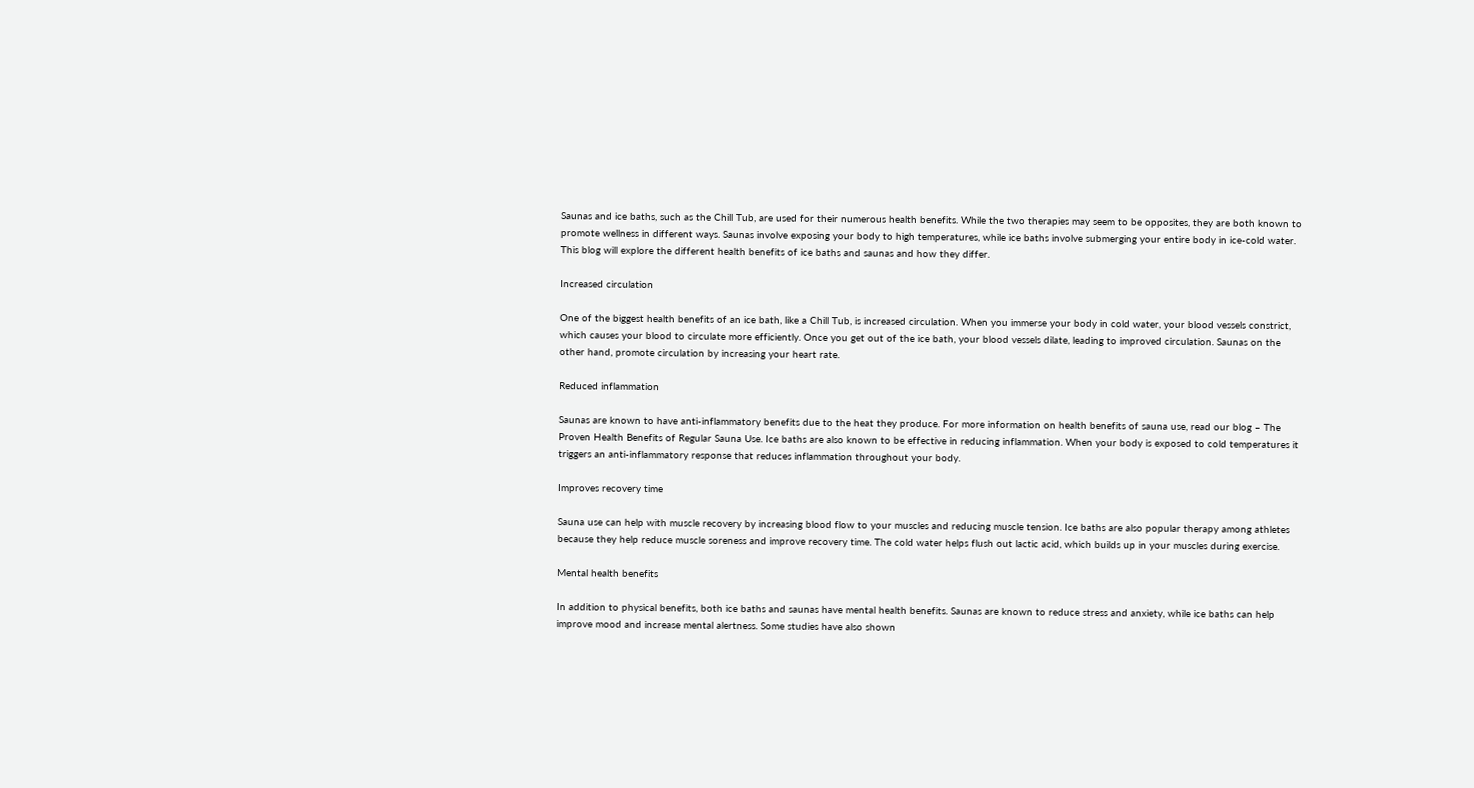Saunas and ice baths, such as the Chill Tub, are used for their numerous health benefits. While the two therapies may seem to be opposites, they are both known to promote wellness in different ways. Saunas involve exposing your body to high temperatures, while ice baths involve submerging your entire body in ice-cold water. This blog will explore the different health benefits of ice baths and saunas and how they differ.

Increased circulation

One of the biggest health benefits of an ice bath, like a Chill Tub, is increased circulation. When you immerse your body in cold water, your blood vessels constrict, which causes your blood to circulate more efficiently. Once you get out of the ice bath, your blood vessels dilate, leading to improved circulation. Saunas on the other hand, promote circulation by increasing your heart rate.

Reduced inflammation

Saunas are known to have anti-inflammatory benefits due to the heat they produce. For more information on health benefits of sauna use, read our blog – The Proven Health Benefits of Regular Sauna Use. Ice baths are also known to be effective in reducing inflammation. When your body is exposed to cold temperatures it triggers an anti-inflammatory response that reduces inflammation throughout your body.

Improves recovery time

Sauna use can help with muscle recovery by increasing blood flow to your muscles and reducing muscle tension. Ice baths are also popular therapy among athletes because they help reduce muscle soreness and improve recovery time. The cold water helps flush out lactic acid, which builds up in your muscles during exercise.

Mental health benefits

In addition to physical benefits, both ice baths and saunas have mental health benefits. Saunas are known to reduce stress and anxiety, while ice baths can help improve mood and increase mental alertness. Some studies have also shown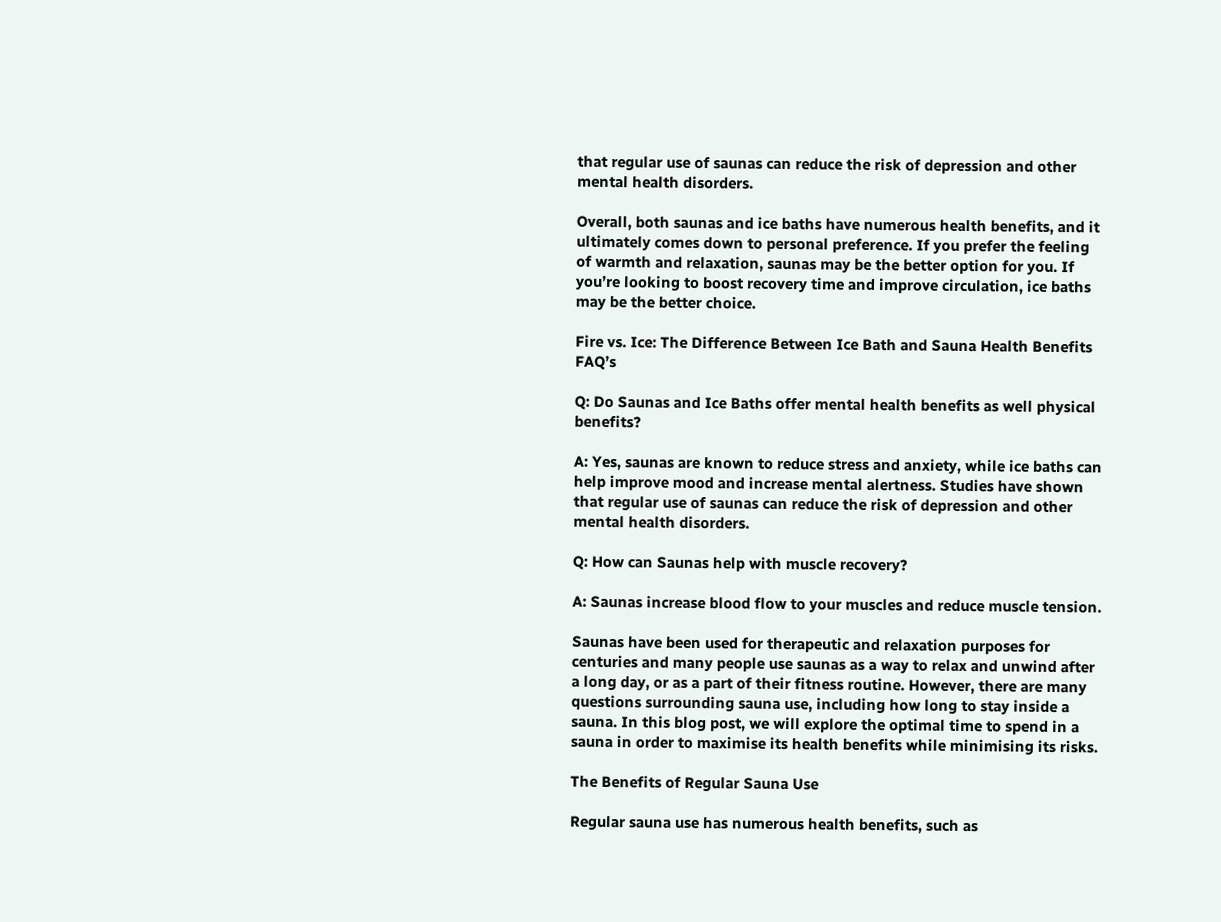that regular use of saunas can reduce the risk of depression and other mental health disorders.

Overall, both saunas and ice baths have numerous health benefits, and it ultimately comes down to personal preference. If you prefer the feeling of warmth and relaxation, saunas may be the better option for you. If you’re looking to boost recovery time and improve circulation, ice baths may be the better choice.

Fire vs. Ice: The Difference Between Ice Bath and Sauna Health Benefits FAQ’s

Q: Do Saunas and Ice Baths offer mental health benefits as well physical benefits?

A: Yes, saunas are known to reduce stress and anxiety, while ice baths can help improve mood and increase mental alertness. Studies have shown that regular use of saunas can reduce the risk of depression and other mental health disorders.

Q: How can Saunas help with muscle recovery?

A: Saunas increase blood flow to your muscles and reduce muscle tension.

Saunas have been used for therapeutic and relaxation purposes for centuries and many people use saunas as a way to relax and unwind after a long day, or as a part of their fitness routine. However, there are many questions surrounding sauna use, including how long to stay inside a sauna. In this blog post, we will explore the optimal time to spend in a sauna in order to maximise its health benefits while minimising its risks.

The Benefits of Regular Sauna Use

Regular sauna use has numerous health benefits, such as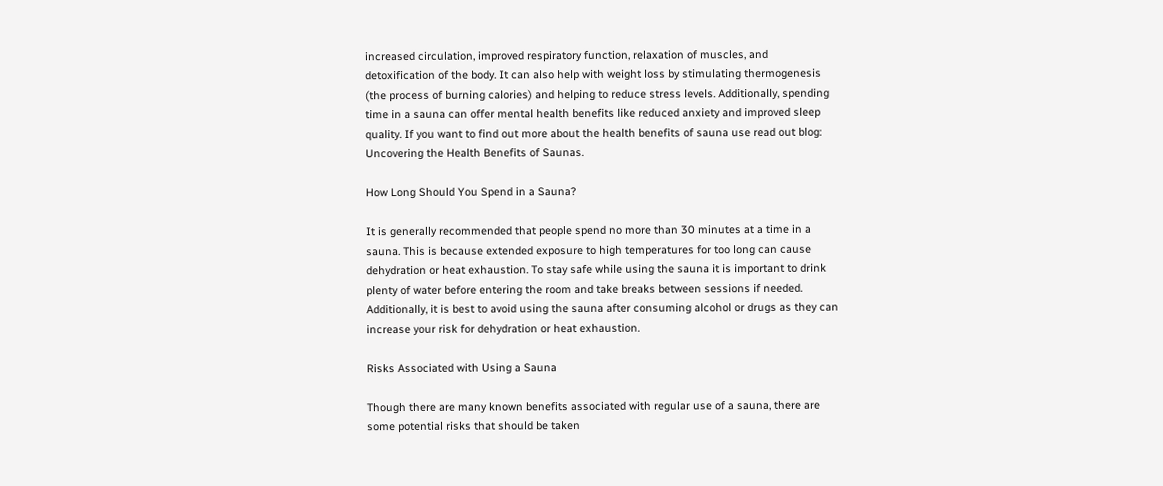increased circulation, improved respiratory function, relaxation of muscles, and detoxification of the body. It can also help with weight loss by stimulating thermogenesis (the process of burning calories) and helping to reduce stress levels. Additionally, spending time in a sauna can offer mental health benefits like reduced anxiety and improved sleep quality. If you want to find out more about the health benefits of sauna use read out blog: Uncovering the Health Benefits of Saunas.

How Long Should You Spend in a Sauna?

It is generally recommended that people spend no more than 30 minutes at a time in a sauna. This is because extended exposure to high temperatures for too long can cause dehydration or heat exhaustion. To stay safe while using the sauna it is important to drink plenty of water before entering the room and take breaks between sessions if needed. Additionally, it is best to avoid using the sauna after consuming alcohol or drugs as they can increase your risk for dehydration or heat exhaustion.

Risks Associated with Using a Sauna

Though there are many known benefits associated with regular use of a sauna, there are some potential risks that should be taken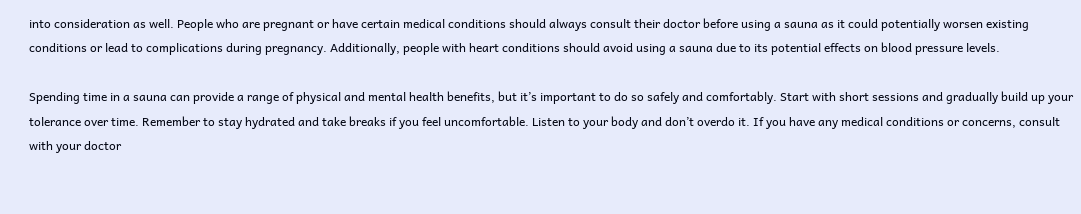into consideration as well. People who are pregnant or have certain medical conditions should always consult their doctor before using a sauna as it could potentially worsen existing conditions or lead to complications during pregnancy. Additionally, people with heart conditions should avoid using a sauna due to its potential effects on blood pressure levels.

Spending time in a sauna can provide a range of physical and mental health benefits, but it’s important to do so safely and comfortably. Start with short sessions and gradually build up your tolerance over time. Remember to stay hydrated and take breaks if you feel uncomfortable. Listen to your body and don’t overdo it. If you have any medical conditions or concerns, consult with your doctor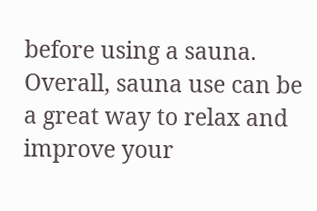before using a sauna. Overall, sauna use can be a great way to relax and improve your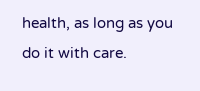health, as long as you do it with care.